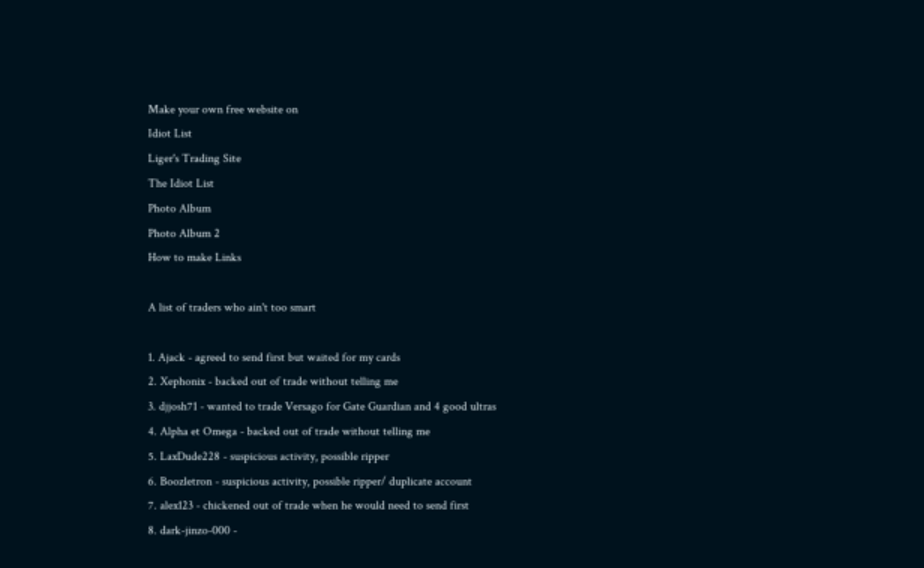Make your own free website on
Idiot List
Liger's Trading Site
The Idiot List
Photo Album
Photo Album 2
How to make Links

A list of traders who ain't too smart

1. Ajack - agreed to send first but waited for my cards
2. Xephonix - backed out of trade without telling me
3. djjosh71 - wanted to trade Versago for Gate Guardian and 4 good ultras
4. Alpha et Omega - backed out of trade without telling me
5. LaxDude228 - suspicious activity, possible ripper
6. Boozletron - suspicious activity, possible ripper/ duplicate account
7. alex123 - chickened out of trade when he would need to send first
8. dark-jinzo-000 -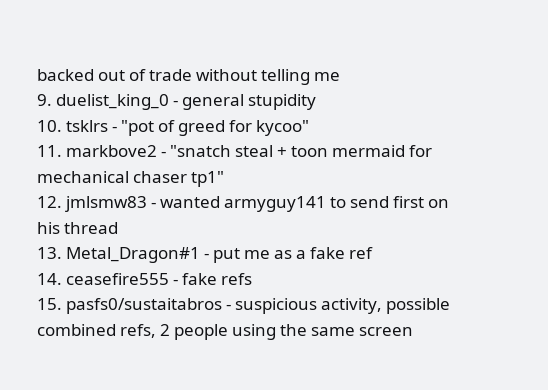backed out of trade without telling me
9. duelist_king_0 - general stupidity
10. tsklrs - "pot of greed for kycoo"
11. markbove2 - "snatch steal + toon mermaid for mechanical chaser tp1"
12. jmlsmw83 - wanted armyguy141 to send first on his thread
13. Metal_Dragon#1 - put me as a fake ref
14. ceasefire555 - fake refs
15. pasfs0/sustaitabros - suspicious activity, possible combined refs, 2 people using the same screen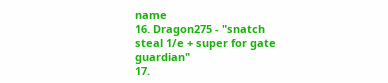name
16. Dragon275 - "snatch steal 1/e + super for gate guardian"
17.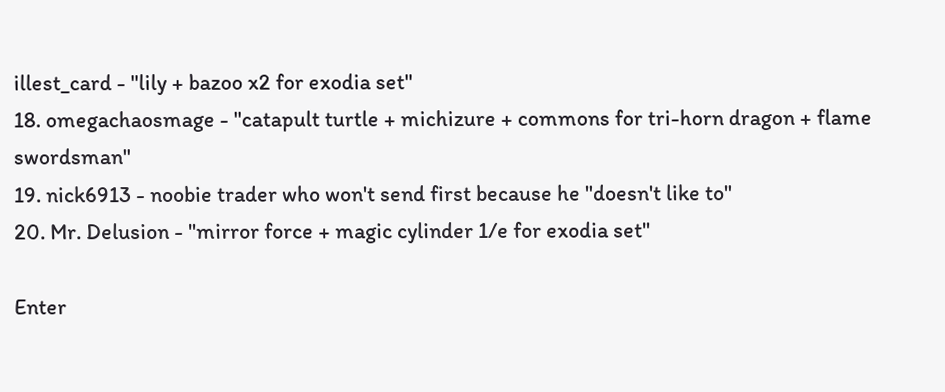illest_card - "lily + bazoo x2 for exodia set"
18. omegachaosmage - "catapult turtle + michizure + commons for tri-horn dragon + flame swordsman"
19. nick6913 - noobie trader who won't send first because he "doesn't like to"
20. Mr. Delusion - "mirror force + magic cylinder 1/e for exodia set"

Enter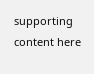supporting content here